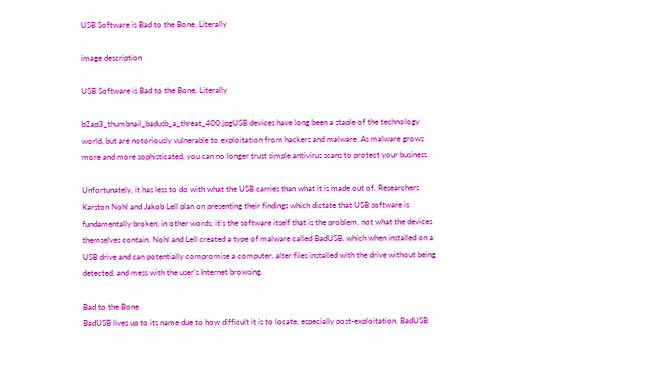USB Software is Bad to the Bone, Literally

image description

USB Software is Bad to the Bone, Literally

b2ap3_thumbnail_badusb_a_threat_400.jpgUSB devices have long been a staple of the technology world, but are notoriously vulnerable to exploitation from hackers and malware. As malware grows more and more sophisticated, you can no longer trust simple antivirus scans to protect your business.

Unfortunately, it has less to do with what the USB carries than what it is made out of. Researchers Karston Nohl and Jakob Lell plan on presenting their findings which dictate that USB software is fundamentally broken; in other words, it’s the software itself that is the problem, not what the devices themselves contain. Nohl and Lell created a type of malware called BadUSB, which when installed on a USB drive and can potentially compromise a computer, alter files installed with the drive without being detected, and mess with the user’s Internet browsing.

Bad to the Bone
BadUSB lives up to its name due to how difficult it is to locate, especially post-exploitation. BadUSB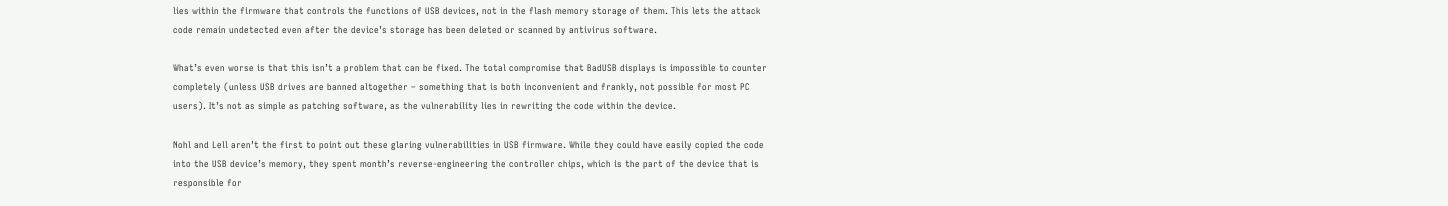lies within the firmware that controls the functions of USB devices, not in the flash memory storage of them. This lets the attack code remain undetected even after the device’s storage has been deleted or scanned by antivirus software.

What’s even worse is that this isn’t a problem that can be fixed. The total compromise that BadUSB displays is impossible to counter completely (unless USB drives are banned altogether – something that is both inconvenient and frankly, not possible for most PC users). It’s not as simple as patching software, as the vulnerability lies in rewriting the code within the device.

Nohl and Lell aren’t the first to point out these glaring vulnerabilities in USB firmware. While they could have easily copied the code into the USB device’s memory, they spent month’s reverse-engineering the controller chips, which is the part of the device that is responsible for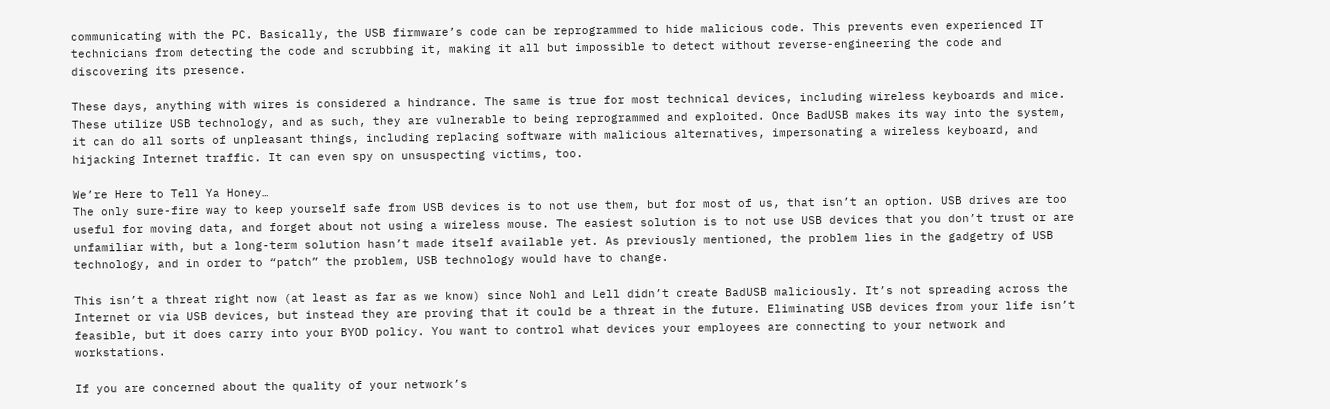communicating with the PC. Basically, the USB firmware’s code can be reprogrammed to hide malicious code. This prevents even experienced IT technicians from detecting the code and scrubbing it, making it all but impossible to detect without reverse-engineering the code and discovering its presence.

These days, anything with wires is considered a hindrance. The same is true for most technical devices, including wireless keyboards and mice. These utilize USB technology, and as such, they are vulnerable to being reprogrammed and exploited. Once BadUSB makes its way into the system, it can do all sorts of unpleasant things, including replacing software with malicious alternatives, impersonating a wireless keyboard, and hijacking Internet traffic. It can even spy on unsuspecting victims, too.

We’re Here to Tell Ya Honey…
The only sure-fire way to keep yourself safe from USB devices is to not use them, but for most of us, that isn’t an option. USB drives are too useful for moving data, and forget about not using a wireless mouse. The easiest solution is to not use USB devices that you don’t trust or are unfamiliar with, but a long-term solution hasn’t made itself available yet. As previously mentioned, the problem lies in the gadgetry of USB technology, and in order to “patch” the problem, USB technology would have to change.

This isn’t a threat right now (at least as far as we know) since Nohl and Lell didn’t create BadUSB maliciously. It’s not spreading across the Internet or via USB devices, but instead they are proving that it could be a threat in the future. Eliminating USB devices from your life isn’t feasible, but it does carry into your BYOD policy. You want to control what devices your employees are connecting to your network and workstations.

If you are concerned about the quality of your network’s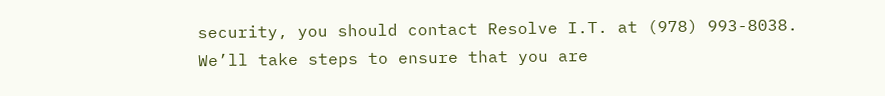security, you should contact Resolve I.T. at (978) 993-8038. We’ll take steps to ensure that you are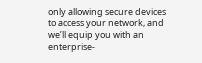only allowing secure devices to access your network, and we’ll equip you with an enterprise-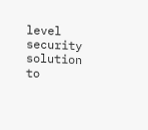level security solution to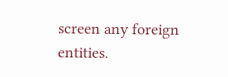screen any foreign entities.